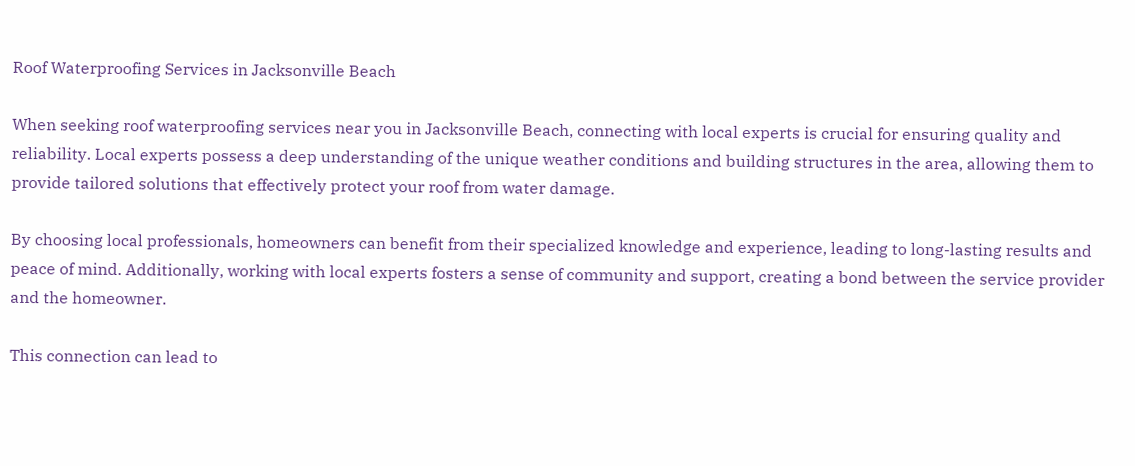Roof Waterproofing Services in Jacksonville Beach

When seeking roof waterproofing services near you in Jacksonville Beach, connecting with local experts is crucial for ensuring quality and reliability. Local experts possess a deep understanding of the unique weather conditions and building structures in the area, allowing them to provide tailored solutions that effectively protect your roof from water damage.

By choosing local professionals, homeowners can benefit from their specialized knowledge and experience, leading to long-lasting results and peace of mind. Additionally, working with local experts fosters a sense of community and support, creating a bond between the service provider and the homeowner.

This connection can lead to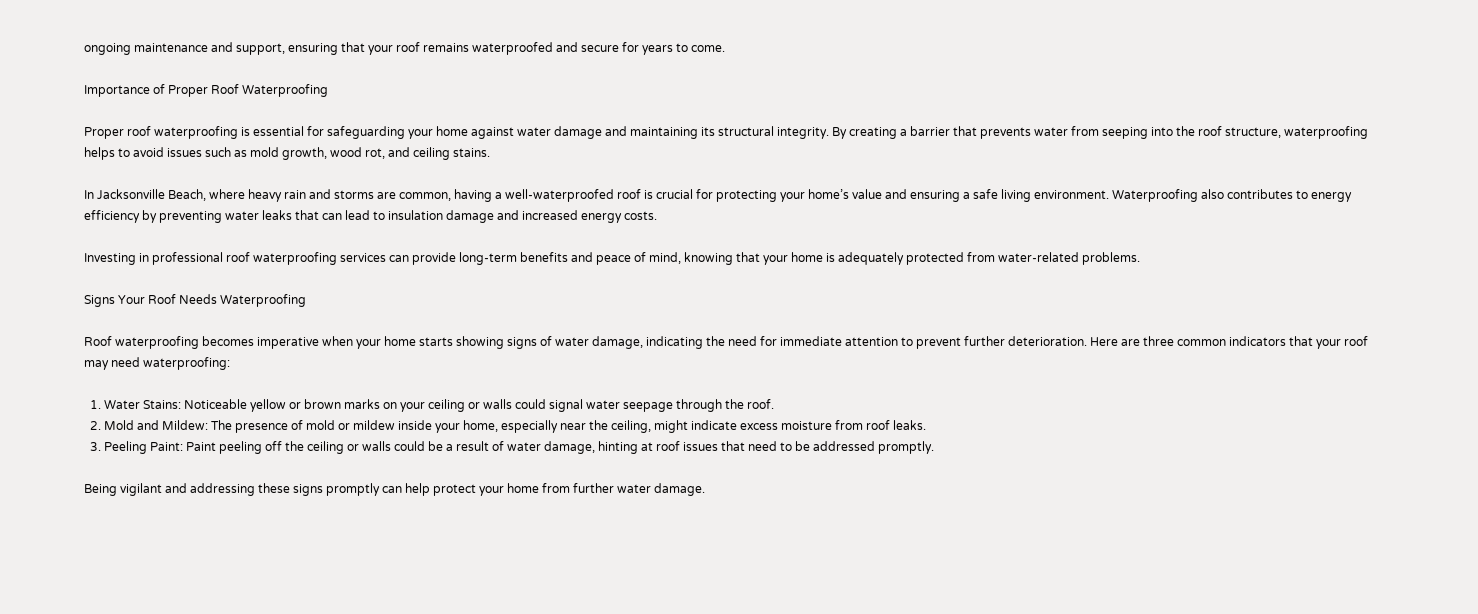ongoing maintenance and support, ensuring that your roof remains waterproofed and secure for years to come.

Importance of Proper Roof Waterproofing

Proper roof waterproofing is essential for safeguarding your home against water damage and maintaining its structural integrity. By creating a barrier that prevents water from seeping into the roof structure, waterproofing helps to avoid issues such as mold growth, wood rot, and ceiling stains.

In Jacksonville Beach, where heavy rain and storms are common, having a well-waterproofed roof is crucial for protecting your home’s value and ensuring a safe living environment. Waterproofing also contributes to energy efficiency by preventing water leaks that can lead to insulation damage and increased energy costs.

Investing in professional roof waterproofing services can provide long-term benefits and peace of mind, knowing that your home is adequately protected from water-related problems.

Signs Your Roof Needs Waterproofing

Roof waterproofing becomes imperative when your home starts showing signs of water damage, indicating the need for immediate attention to prevent further deterioration. Here are three common indicators that your roof may need waterproofing:

  1. Water Stains: Noticeable yellow or brown marks on your ceiling or walls could signal water seepage through the roof.
  2. Mold and Mildew: The presence of mold or mildew inside your home, especially near the ceiling, might indicate excess moisture from roof leaks.
  3. Peeling Paint: Paint peeling off the ceiling or walls could be a result of water damage, hinting at roof issues that need to be addressed promptly.

Being vigilant and addressing these signs promptly can help protect your home from further water damage.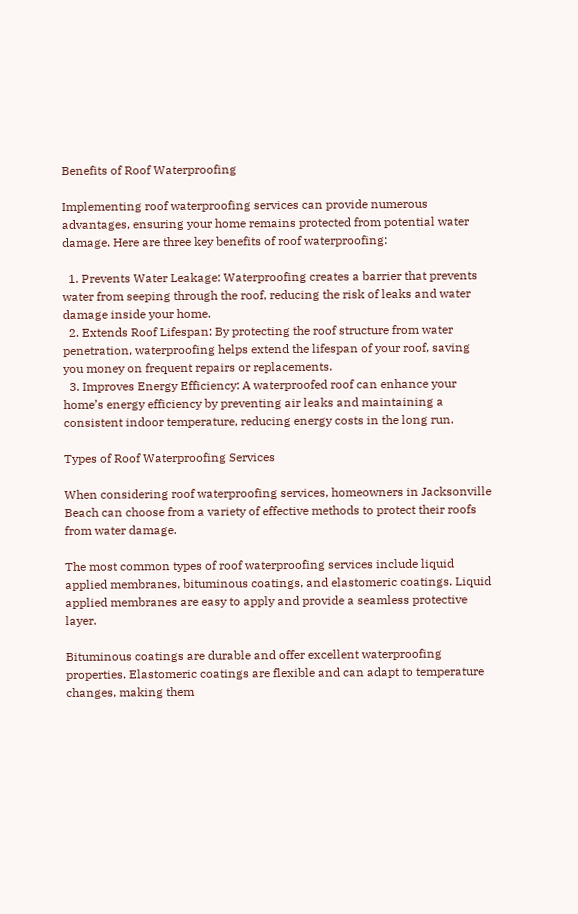Benefits of Roof Waterproofing

Implementing roof waterproofing services can provide numerous advantages, ensuring your home remains protected from potential water damage. Here are three key benefits of roof waterproofing:

  1. Prevents Water Leakage: Waterproofing creates a barrier that prevents water from seeping through the roof, reducing the risk of leaks and water damage inside your home.
  2. Extends Roof Lifespan: By protecting the roof structure from water penetration, waterproofing helps extend the lifespan of your roof, saving you money on frequent repairs or replacements.
  3. Improves Energy Efficiency: A waterproofed roof can enhance your home’s energy efficiency by preventing air leaks and maintaining a consistent indoor temperature, reducing energy costs in the long run.

Types of Roof Waterproofing Services

When considering roof waterproofing services, homeowners in Jacksonville Beach can choose from a variety of effective methods to protect their roofs from water damage.

The most common types of roof waterproofing services include liquid applied membranes, bituminous coatings, and elastomeric coatings. Liquid applied membranes are easy to apply and provide a seamless protective layer.

Bituminous coatings are durable and offer excellent waterproofing properties. Elastomeric coatings are flexible and can adapt to temperature changes, making them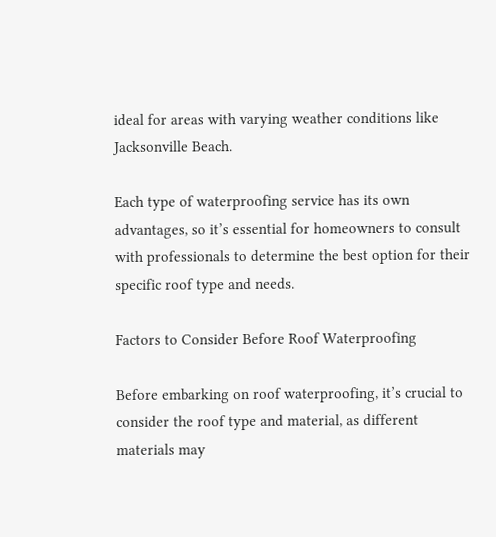ideal for areas with varying weather conditions like Jacksonville Beach.

Each type of waterproofing service has its own advantages, so it’s essential for homeowners to consult with professionals to determine the best option for their specific roof type and needs.

Factors to Consider Before Roof Waterproofing

Before embarking on roof waterproofing, it’s crucial to consider the roof type and material, as different materials may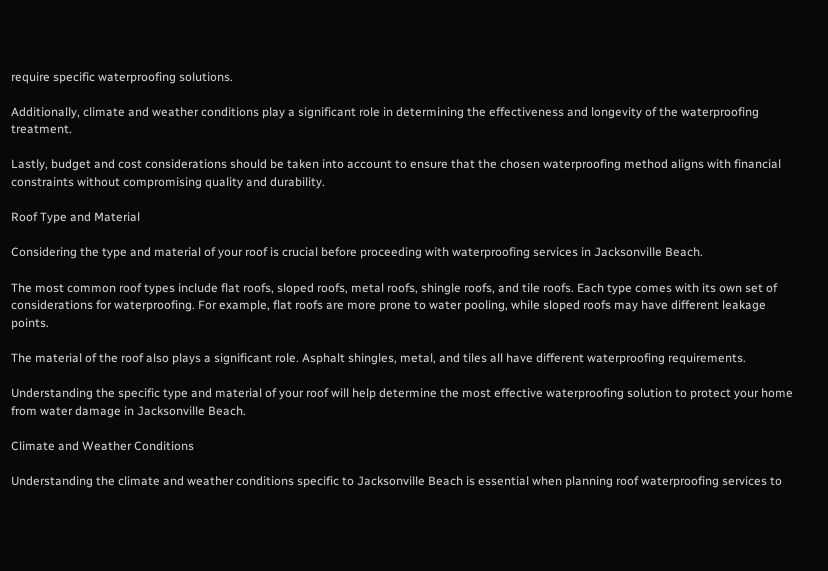require specific waterproofing solutions.

Additionally, climate and weather conditions play a significant role in determining the effectiveness and longevity of the waterproofing treatment.

Lastly, budget and cost considerations should be taken into account to ensure that the chosen waterproofing method aligns with financial constraints without compromising quality and durability.

Roof Type and Material

Considering the type and material of your roof is crucial before proceeding with waterproofing services in Jacksonville Beach.

The most common roof types include flat roofs, sloped roofs, metal roofs, shingle roofs, and tile roofs. Each type comes with its own set of considerations for waterproofing. For example, flat roofs are more prone to water pooling, while sloped roofs may have different leakage points.

The material of the roof also plays a significant role. Asphalt shingles, metal, and tiles all have different waterproofing requirements.

Understanding the specific type and material of your roof will help determine the most effective waterproofing solution to protect your home from water damage in Jacksonville Beach.

Climate and Weather Conditions

Understanding the climate and weather conditions specific to Jacksonville Beach is essential when planning roof waterproofing services to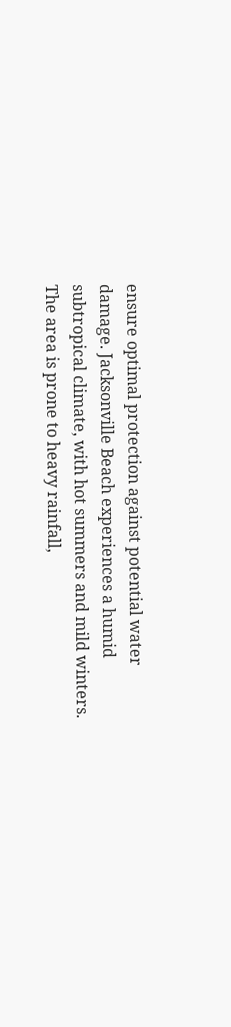ensure optimal protection against potential water damage. Jacksonville Beach experiences a humid subtropical climate, with hot summers and mild winters. The area is prone to heavy rainfall,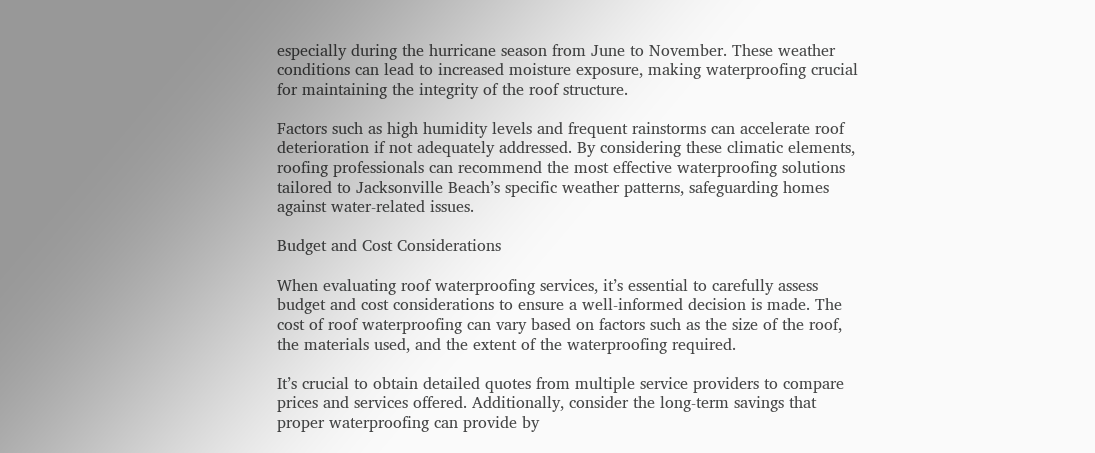especially during the hurricane season from June to November. These weather conditions can lead to increased moisture exposure, making waterproofing crucial for maintaining the integrity of the roof structure.

Factors such as high humidity levels and frequent rainstorms can accelerate roof deterioration if not adequately addressed. By considering these climatic elements, roofing professionals can recommend the most effective waterproofing solutions tailored to Jacksonville Beach’s specific weather patterns, safeguarding homes against water-related issues.

Budget and Cost Considerations

When evaluating roof waterproofing services, it’s essential to carefully assess budget and cost considerations to ensure a well-informed decision is made. The cost of roof waterproofing can vary based on factors such as the size of the roof, the materials used, and the extent of the waterproofing required.

It’s crucial to obtain detailed quotes from multiple service providers to compare prices and services offered. Additionally, consider the long-term savings that proper waterproofing can provide by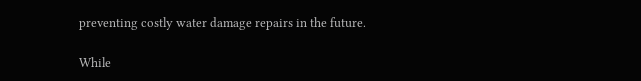preventing costly water damage repairs in the future.

While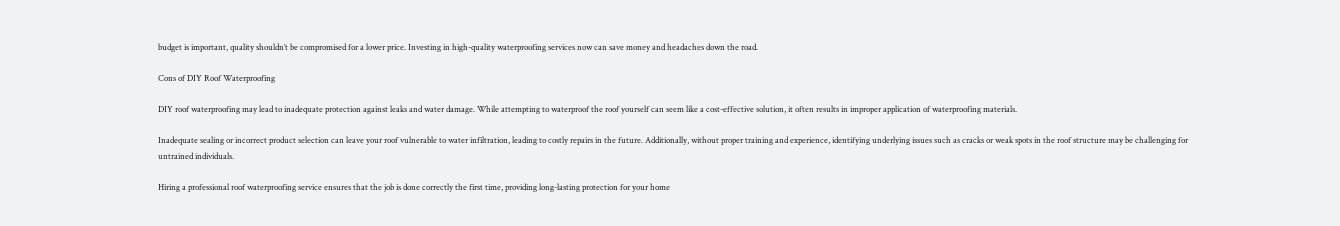budget is important, quality shouldn’t be compromised for a lower price. Investing in high-quality waterproofing services now can save money and headaches down the road.

Cons of DIY Roof Waterproofing

DIY roof waterproofing may lead to inadequate protection against leaks and water damage. While attempting to waterproof the roof yourself can seem like a cost-effective solution, it often results in improper application of waterproofing materials.

Inadequate sealing or incorrect product selection can leave your roof vulnerable to water infiltration, leading to costly repairs in the future. Additionally, without proper training and experience, identifying underlying issues such as cracks or weak spots in the roof structure may be challenging for untrained individuals.

Hiring a professional roof waterproofing service ensures that the job is done correctly the first time, providing long-lasting protection for your home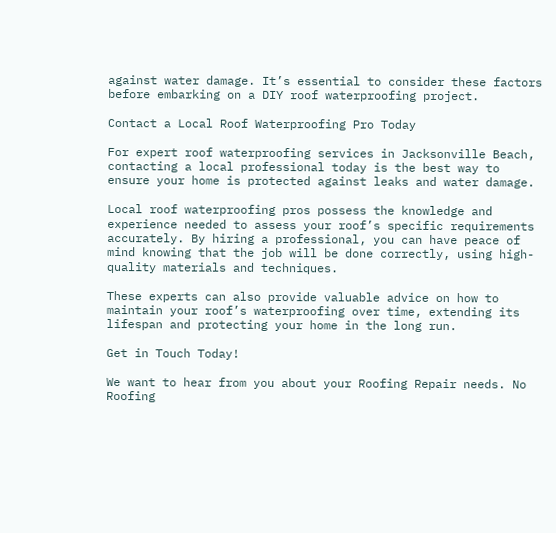against water damage. It’s essential to consider these factors before embarking on a DIY roof waterproofing project.

Contact a Local Roof Waterproofing Pro Today

For expert roof waterproofing services in Jacksonville Beach, contacting a local professional today is the best way to ensure your home is protected against leaks and water damage.

Local roof waterproofing pros possess the knowledge and experience needed to assess your roof’s specific requirements accurately. By hiring a professional, you can have peace of mind knowing that the job will be done correctly, using high-quality materials and techniques.

These experts can also provide valuable advice on how to maintain your roof’s waterproofing over time, extending its lifespan and protecting your home in the long run.

Get in Touch Today!

We want to hear from you about your Roofing Repair needs. No Roofing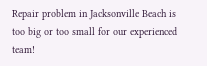Repair problem in Jacksonville Beach is too big or too small for our experienced team!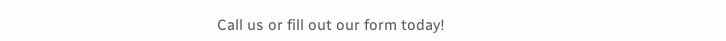Call us or fill out our form today!